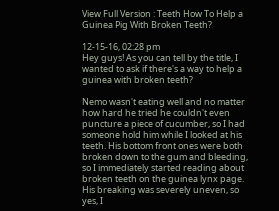View Full Version : Teeth How To Help a Guinea Pig With Broken Teeth?

12-15-16, 02:28 pm
Hey guys! As you can tell by the title, I wanted to ask if there's a way to help a guinea with broken teeth?

Nemo wasn't eating well and no matter how hard he tried he couldn't even puncture a piece of cucumber, so I had someone hold him while I looked at his teeth. His bottom front ones were both broken down to the gum and bleeding, so I immediately started reading about broken teeth on the guinea lynx page. His breaking was severely uneven, so yes, I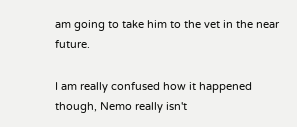am going to take him to the vet in the near future.

I am really confused how it happened though, Nemo really isn't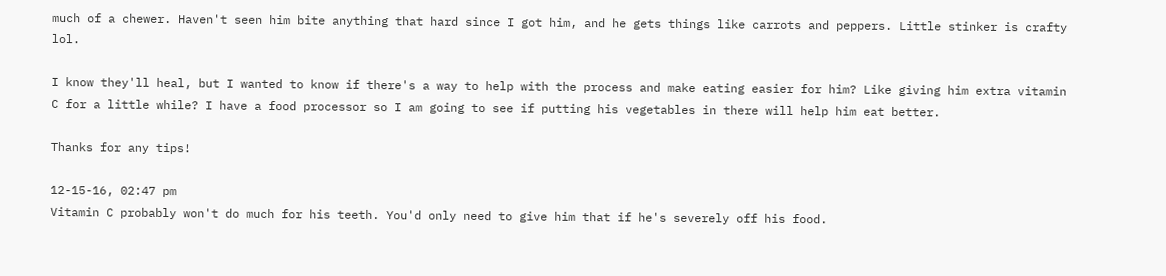much of a chewer. Haven't seen him bite anything that hard since I got him, and he gets things like carrots and peppers. Little stinker is crafty lol.

I know they'll heal, but I wanted to know if there's a way to help with the process and make eating easier for him? Like giving him extra vitamin C for a little while? I have a food processor so I am going to see if putting his vegetables in there will help him eat better.

Thanks for any tips!

12-15-16, 02:47 pm
Vitamin C probably won't do much for his teeth. You'd only need to give him that if he's severely off his food.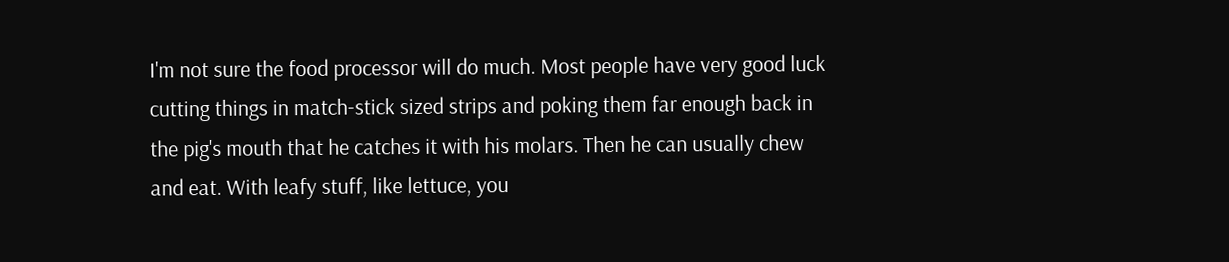I'm not sure the food processor will do much. Most people have very good luck cutting things in match-stick sized strips and poking them far enough back in the pig's mouth that he catches it with his molars. Then he can usually chew and eat. With leafy stuff, like lettuce, you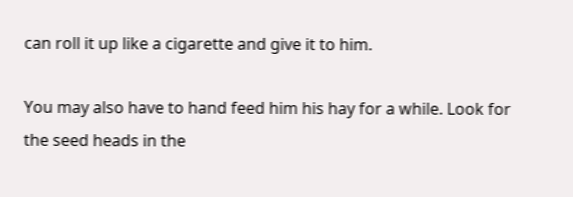can roll it up like a cigarette and give it to him.

You may also have to hand feed him his hay for a while. Look for the seed heads in the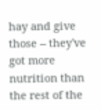hay and give those -- they've got more nutrition than the rest of the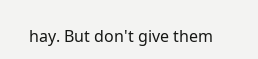hay. But don't give them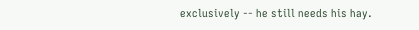exclusively -- he still needs his hay.